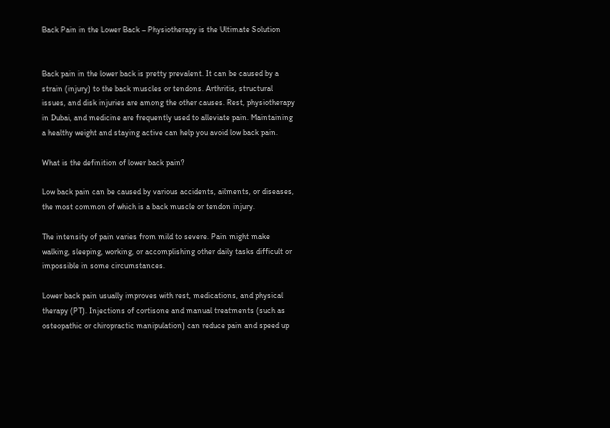Back Pain in the Lower Back – Physiotherapy is the Ultimate Solution


Back pain in the lower back is pretty prevalent. It can be caused by a strain (injury) to the back muscles or tendons. Arthritis, structural issues, and disk injuries are among the other causes. Rest, physiotherapy in Dubai, and medicine are frequently used to alleviate pain. Maintaining a healthy weight and staying active can help you avoid low back pain.

What is the definition of lower back pain?

Low back pain can be caused by various accidents, ailments, or diseases, the most common of which is a back muscle or tendon injury.

The intensity of pain varies from mild to severe. Pain might make walking, sleeping, working, or accomplishing other daily tasks difficult or impossible in some circumstances.

Lower back pain usually improves with rest, medications, and physical therapy (PT). Injections of cortisone and manual treatments (such as osteopathic or chiropractic manipulation) can reduce pain and speed up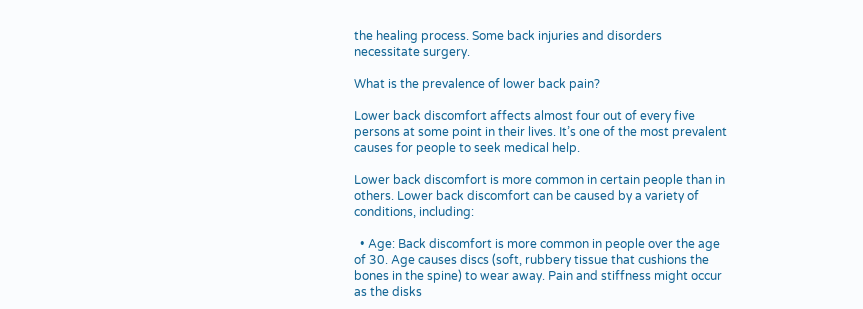the healing process. Some back injuries and disorders necessitate surgery.

What is the prevalence of lower back pain?

Lower back discomfort affects almost four out of every five persons at some point in their lives. It’s one of the most prevalent causes for people to seek medical help.

Lower back discomfort is more common in certain people than in others. Lower back discomfort can be caused by a variety of conditions, including:

  • Age: Back discomfort is more common in people over the age of 30. Age causes discs (soft, rubbery tissue that cushions the bones in the spine) to wear away. Pain and stiffness might occur as the disks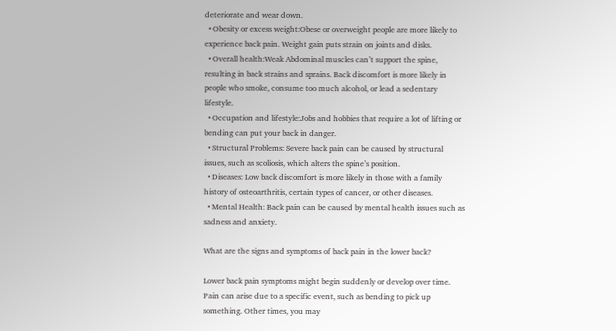deteriorate and wear down.
  • Obesity or excess weight:Obese or overweight people are more likely to experience back pain. Weight gain puts strain on joints and disks.
  • Overall health:Weak Abdominal muscles can’t support the spine, resulting in back strains and sprains. Back discomfort is more likely in people who smoke, consume too much alcohol, or lead a sedentary lifestyle.
  • Occupation and lifestyle:Jobs and hobbies that require a lot of lifting or bending can put your back in danger.
  • Structural Problems: Severe back pain can be caused by structural issues, such as scoliosis, which alters the spine’s position.
  • Diseases: Low back discomfort is more likely in those with a family history of osteoarthritis, certain types of cancer, or other diseases.
  • Mental Health: Back pain can be caused by mental health issues such as sadness and anxiety.

What are the signs and symptoms of back pain in the lower back?

Lower back pain symptoms might begin suddenly or develop over time. Pain can arise due to a specific event, such as bending to pick up something. Other times, you may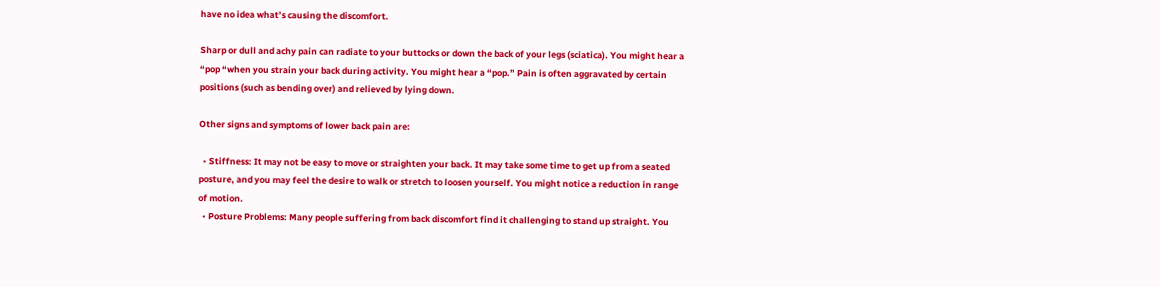have no idea what’s causing the discomfort.

Sharp or dull and achy pain can radiate to your buttocks or down the back of your legs (sciatica). You might hear a “pop “when you strain your back during activity. You might hear a “pop.” Pain is often aggravated by certain positions (such as bending over) and relieved by lying down.

Other signs and symptoms of lower back pain are:

  • Stiffness: It may not be easy to move or straighten your back. It may take some time to get up from a seated posture, and you may feel the desire to walk or stretch to loosen yourself. You might notice a reduction in range of motion.
  • Posture Problems: Many people suffering from back discomfort find it challenging to stand up straight. You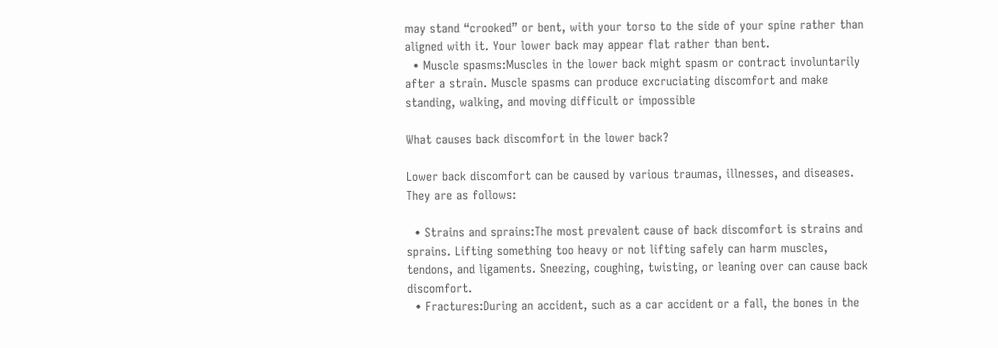may stand “crooked” or bent, with your torso to the side of your spine rather than aligned with it. Your lower back may appear flat rather than bent.
  • Muscle spasms:Muscles in the lower back might spasm or contract involuntarily after a strain. Muscle spasms can produce excruciating discomfort and make standing, walking, and moving difficult or impossible

What causes back discomfort in the lower back?

Lower back discomfort can be caused by various traumas, illnesses, and diseases. They are as follows:

  • Strains and sprains:The most prevalent cause of back discomfort is strains and sprains. Lifting something too heavy or not lifting safely can harm muscles, tendons, and ligaments. Sneezing, coughing, twisting, or leaning over can cause back discomfort.
  • Fractures:During an accident, such as a car accident or a fall, the bones in the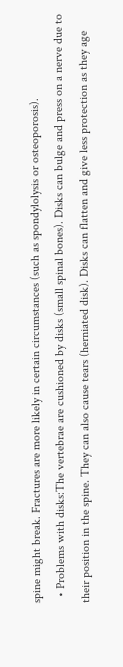spine might break. Fractures are more likely in certain circumstances (such as spondylolysis or osteoporosis).
  • Problems with disks:The vertebrae are cushioned by disks (small spinal bones). Disks can bulge and press on a nerve due to their position in the spine. They can also cause tears (herniated disk). Disks can flatten and give less protection as they age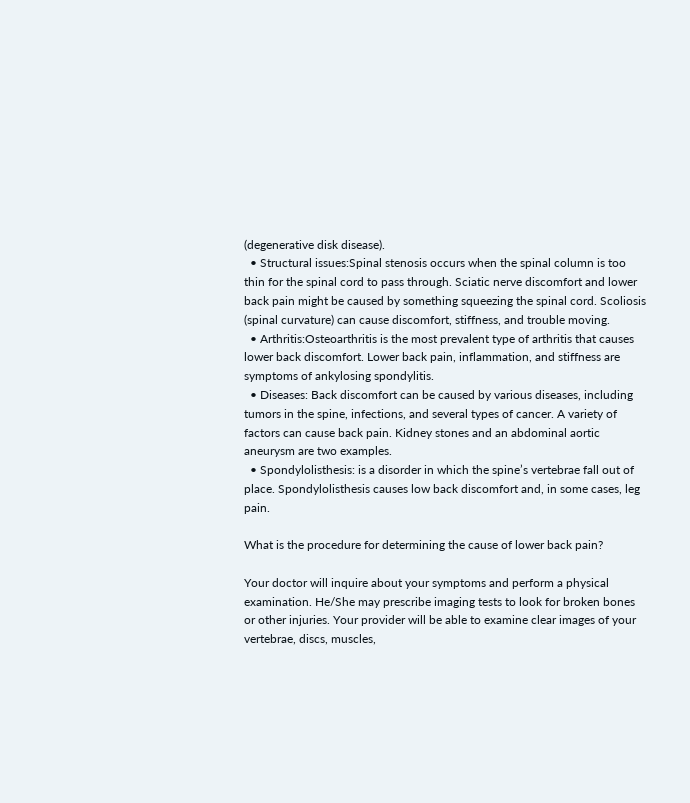(degenerative disk disease).
  • Structural issues:Spinal stenosis occurs when the spinal column is too thin for the spinal cord to pass through. Sciatic nerve discomfort and lower back pain might be caused by something squeezing the spinal cord. Scoliosis (spinal curvature) can cause discomfort, stiffness, and trouble moving.
  • Arthritis:Osteoarthritis is the most prevalent type of arthritis that causes lower back discomfort. Lower back pain, inflammation, and stiffness are symptoms of ankylosing spondylitis.
  • Diseases: Back discomfort can be caused by various diseases, including tumors in the spine, infections, and several types of cancer. A variety of factors can cause back pain. Kidney stones and an abdominal aortic aneurysm are two examples.
  • Spondylolisthesis: is a disorder in which the spine’s vertebrae fall out of place. Spondylolisthesis causes low back discomfort and, in some cases, leg pain.

What is the procedure for determining the cause of lower back pain?

Your doctor will inquire about your symptoms and perform a physical examination. He/She may prescribe imaging tests to look for broken bones or other injuries. Your provider will be able to examine clear images of your vertebrae, discs, muscles,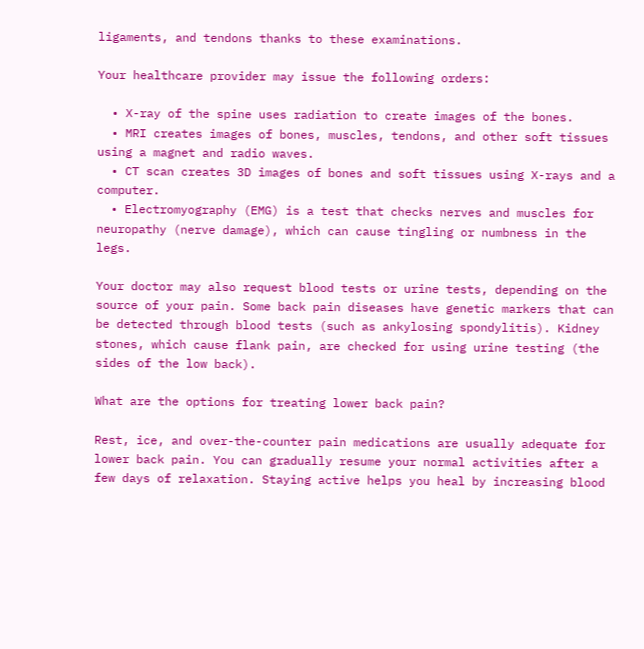ligaments, and tendons thanks to these examinations.

Your healthcare provider may issue the following orders:

  • X-ray of the spine uses radiation to create images of the bones.
  • MRI creates images of bones, muscles, tendons, and other soft tissues using a magnet and radio waves.
  • CT scan creates 3D images of bones and soft tissues using X-rays and a computer.
  • Electromyography (EMG) is a test that checks nerves and muscles for neuropathy (nerve damage), which can cause tingling or numbness in the legs.

Your doctor may also request blood tests or urine tests, depending on the source of your pain. Some back pain diseases have genetic markers that can be detected through blood tests (such as ankylosing spondylitis). Kidney stones, which cause flank pain, are checked for using urine testing (the sides of the low back).

What are the options for treating lower back pain?

Rest, ice, and over-the-counter pain medications are usually adequate for lower back pain. You can gradually resume your normal activities after a few days of relaxation. Staying active helps you heal by increasing blood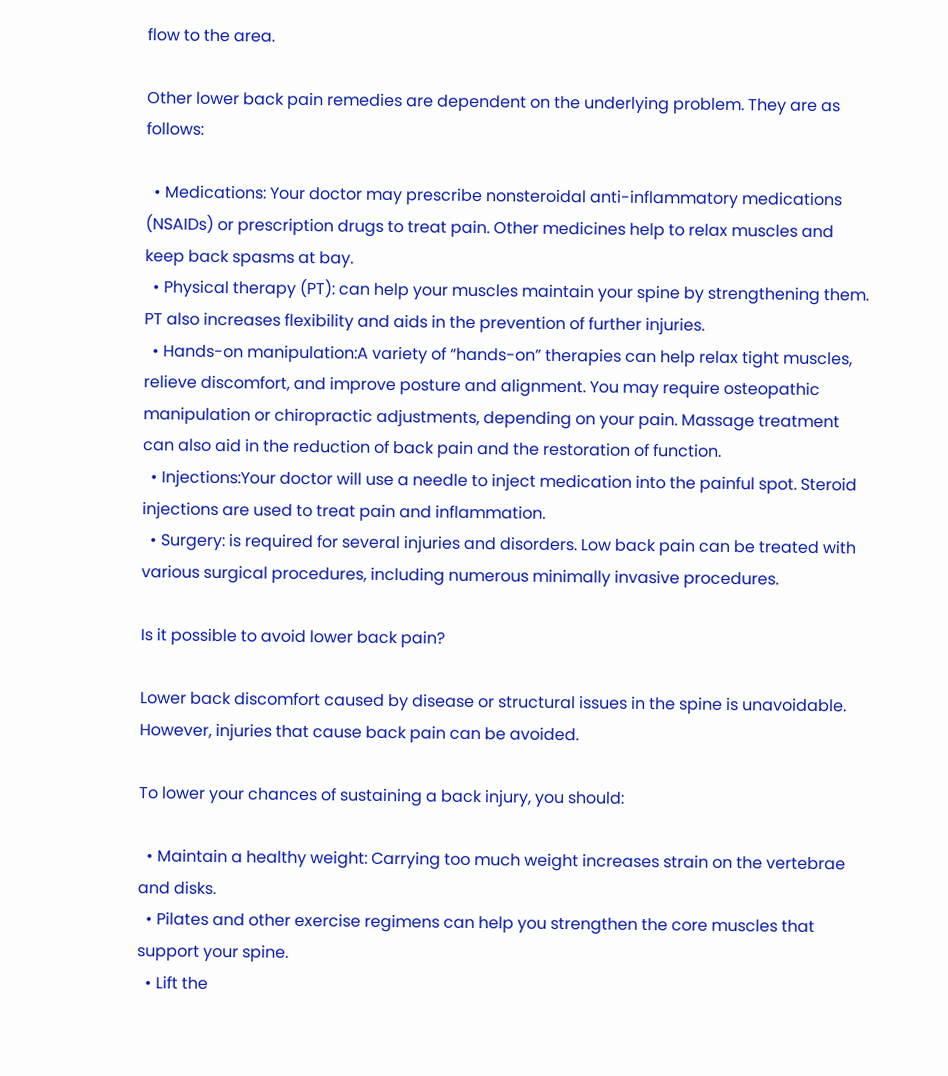flow to the area.

Other lower back pain remedies are dependent on the underlying problem. They are as follows:

  • Medications: Your doctor may prescribe nonsteroidal anti-inflammatory medications (NSAIDs) or prescription drugs to treat pain. Other medicines help to relax muscles and keep back spasms at bay.
  • Physical therapy (PT): can help your muscles maintain your spine by strengthening them. PT also increases flexibility and aids in the prevention of further injuries.
  • Hands-on manipulation:A variety of “hands-on” therapies can help relax tight muscles, relieve discomfort, and improve posture and alignment. You may require osteopathic manipulation or chiropractic adjustments, depending on your pain. Massage treatment can also aid in the reduction of back pain and the restoration of function.
  • Injections:Your doctor will use a needle to inject medication into the painful spot. Steroid injections are used to treat pain and inflammation.
  • Surgery: is required for several injuries and disorders. Low back pain can be treated with various surgical procedures, including numerous minimally invasive procedures.

Is it possible to avoid lower back pain?

Lower back discomfort caused by disease or structural issues in the spine is unavoidable. However, injuries that cause back pain can be avoided.

To lower your chances of sustaining a back injury, you should:

  • Maintain a healthy weight: Carrying too much weight increases strain on the vertebrae and disks.
  • Pilates and other exercise regimens can help you strengthen the core muscles that support your spine.
  • Lift the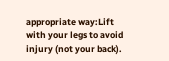appropriate way:Lift with your legs to avoid injury (not your back).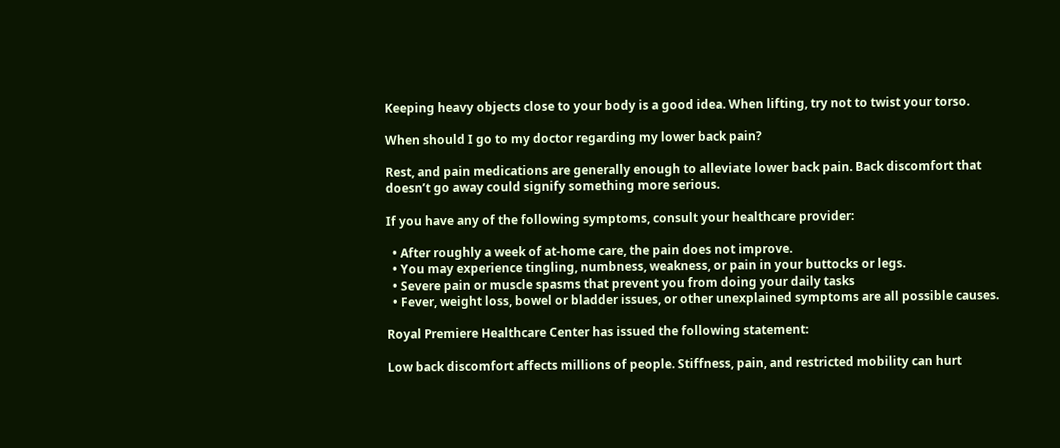Keeping heavy objects close to your body is a good idea. When lifting, try not to twist your torso.

When should I go to my doctor regarding my lower back pain?

Rest, and pain medications are generally enough to alleviate lower back pain. Back discomfort that doesn’t go away could signify something more serious.

If you have any of the following symptoms, consult your healthcare provider:

  • After roughly a week of at-home care, the pain does not improve.
  • You may experience tingling, numbness, weakness, or pain in your buttocks or legs.
  • Severe pain or muscle spasms that prevent you from doing your daily tasks
  • Fever, weight loss, bowel or bladder issues, or other unexplained symptoms are all possible causes.

Royal Premiere Healthcare Center has issued the following statement:

Low back discomfort affects millions of people. Stiffness, pain, and restricted mobility can hurt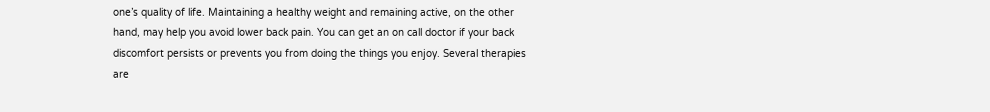one’s quality of life. Maintaining a healthy weight and remaining active, on the other hand, may help you avoid lower back pain. You can get an on call doctor if your back discomfort persists or prevents you from doing the things you enjoy. Several therapies are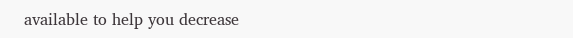available to help you decrease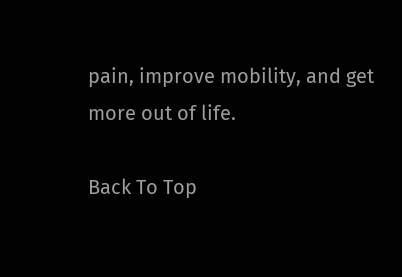pain, improve mobility, and get more out of life.

Back To Top